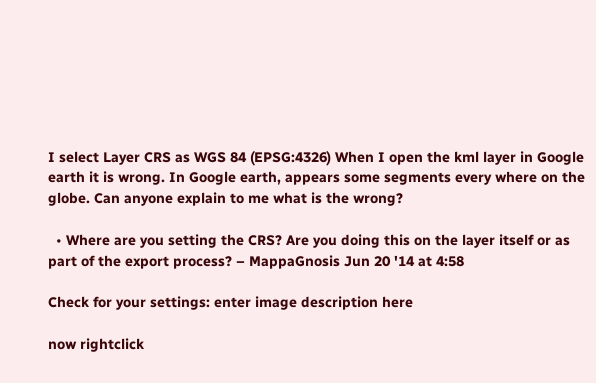I select Layer CRS as WGS 84 (EPSG:4326) When I open the kml layer in Google earth it is wrong. In Google earth, appears some segments every where on the globe. Can anyone explain to me what is the wrong?

  • Where are you setting the CRS? Are you doing this on the layer itself or as part of the export process? – MappaGnosis Jun 20 '14 at 4:58

Check for your settings: enter image description here

now rightclick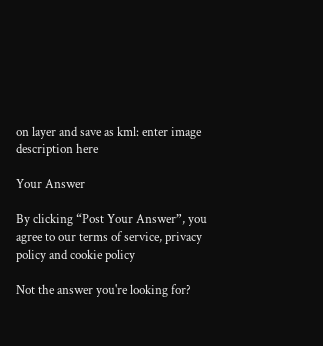on layer and save as kml: enter image description here

Your Answer

By clicking “Post Your Answer”, you agree to our terms of service, privacy policy and cookie policy

Not the answer you're looking for?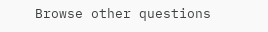Browse other questions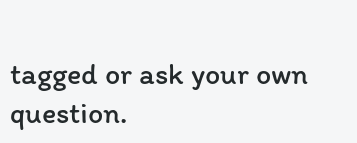tagged or ask your own question.